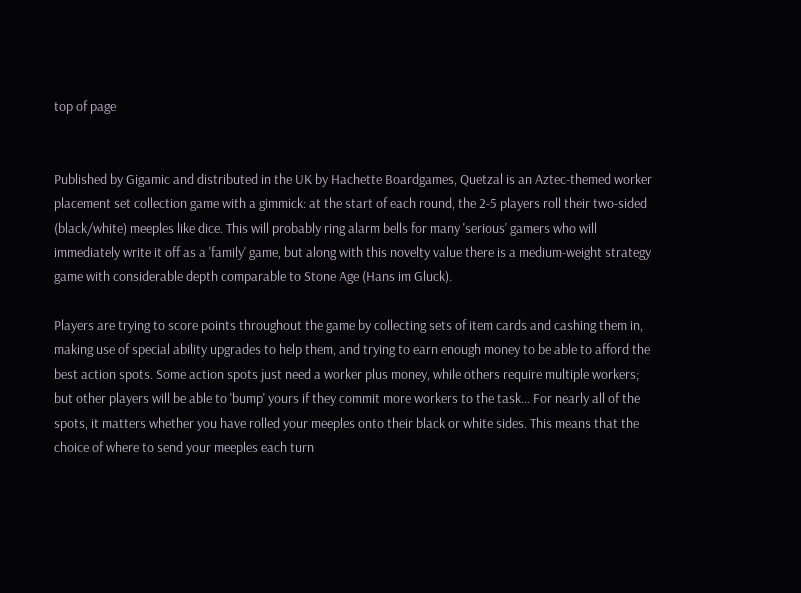top of page


Published by Gigamic and distributed in the UK by Hachette Boardgames, Quetzal is an Aztec-themed worker placement set collection game with a gimmick: at the start of each round, the 2-5 players roll their two-sided (black/white) meeples like dice. This will probably ring alarm bells for many 'serious' gamers who will immediately write it off as a 'family' game, but along with this novelty value there is a medium-weight strategy game with considerable depth comparable to Stone Age (Hans im Gluck).

Players are trying to score points throughout the game by collecting sets of item cards and cashing them in, making use of special ability upgrades to help them, and trying to earn enough money to be able to afford the best action spots. Some action spots just need a worker plus money, while others require multiple workers; but other players will be able to 'bump' yours if they commit more workers to the task... For nearly all of the spots, it matters whether you have rolled your meeples onto their black or white sides. This means that the choice of where to send your meeples each turn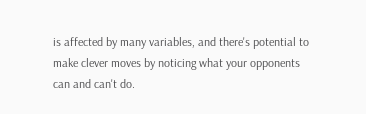is affected by many variables, and there's potential to make clever moves by noticing what your opponents can and can't do.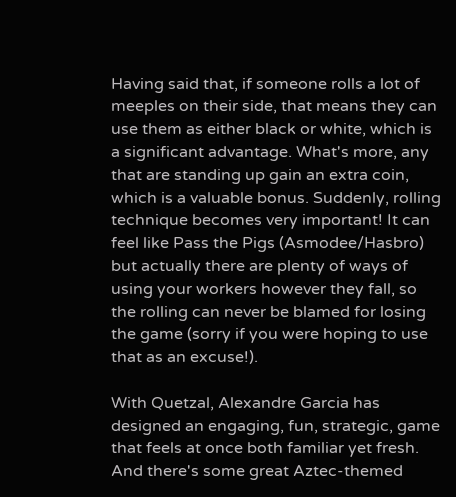Having said that, if someone rolls a lot of meeples on their side, that means they can use them as either black or white, which is a significant advantage. What's more, any that are standing up gain an extra coin, which is a valuable bonus. Suddenly, rolling technique becomes very important! It can feel like Pass the Pigs (Asmodee/Hasbro) but actually there are plenty of ways of using your workers however they fall, so the rolling can never be blamed for losing the game (sorry if you were hoping to use that as an excuse!).

With Quetzal, Alexandre Garcia has designed an engaging, fun, strategic, game that feels at once both familiar yet fresh. And there's some great Aztec-themed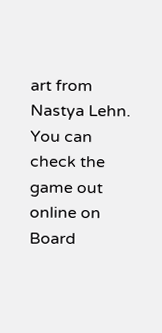art from Nastya Lehn. You can check the game out online on Board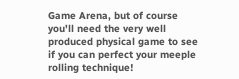Game Arena, but of course you'll need the very well produced physical game to see if you can perfect your meeple rolling technique!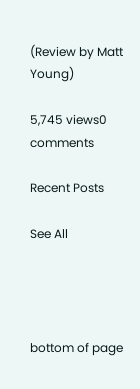(Review by Matt Young)

5,745 views0 comments

Recent Posts

See All




bottom of page